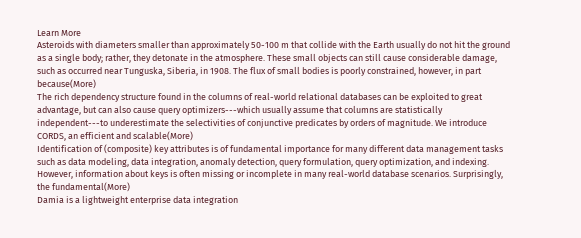Learn More
Asteroids with diameters smaller than approximately 50-100 m that collide with the Earth usually do not hit the ground as a single body; rather, they detonate in the atmosphere. These small objects can still cause considerable damage, such as occurred near Tunguska, Siberia, in 1908. The flux of small bodies is poorly constrained, however, in part because(More)
The rich dependency structure found in the columns of real-world relational databases can be exploited to great advantage, but can also cause query optimizers---which usually assume that columns are statistically independent---to underestimate the selectivities of conjunctive predicates by orders of magnitude. We introduce CORDS, an efficient and scalable(More)
Identification of (composite) key attributes is of fundamental importance for many different data management tasks such as data modeling, data integration, anomaly detection, query formulation, query optimization, and indexing. However, information about keys is often missing or incomplete in many real-world database scenarios. Surprisingly, the fundamental(More)
Damia is a lightweight enterprise data integration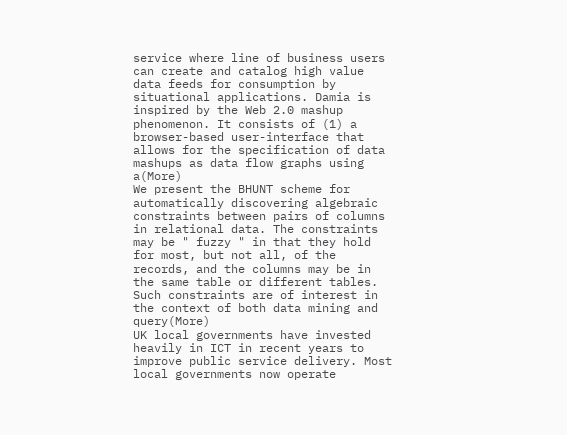service where line of business users can create and catalog high value data feeds for consumption by situational applications. Damia is inspired by the Web 2.0 mashup phenomenon. It consists of (1) a browser-based user-interface that allows for the specification of data mashups as data flow graphs using a(More)
We present the BHUNT scheme for automatically discovering algebraic constraints between pairs of columns in relational data. The constraints may be " fuzzy " in that they hold for most, but not all, of the records, and the columns may be in the same table or different tables. Such constraints are of interest in the context of both data mining and query(More)
UK local governments have invested heavily in ICT in recent years to improve public service delivery. Most local governments now operate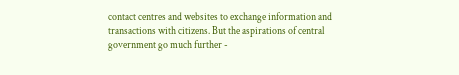contact centres and websites to exchange information and transactions with citizens. But the aspirations of central government go much further -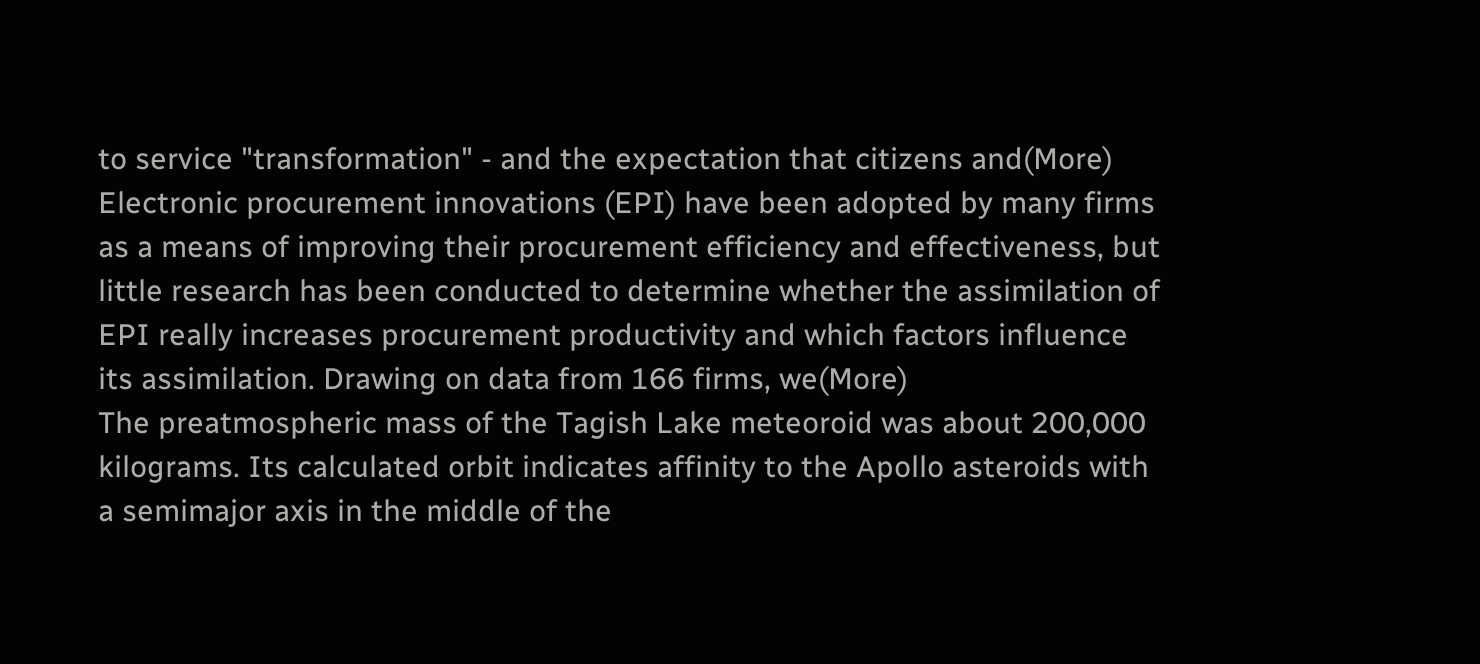to service "transformation" - and the expectation that citizens and(More)
Electronic procurement innovations (EPI) have been adopted by many firms as a means of improving their procurement efficiency and effectiveness, but little research has been conducted to determine whether the assimilation of EPI really increases procurement productivity and which factors influence its assimilation. Drawing on data from 166 firms, we(More)
The preatmospheric mass of the Tagish Lake meteoroid was about 200,000 kilograms. Its calculated orbit indicates affinity to the Apollo asteroids with a semimajor axis in the middle of the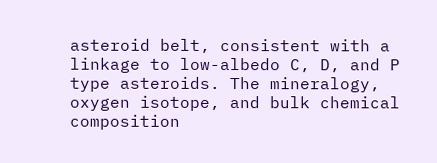asteroid belt, consistent with a linkage to low-albedo C, D, and P type asteroids. The mineralogy, oxygen isotope, and bulk chemical composition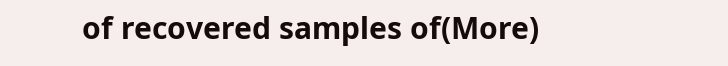of recovered samples of(More)